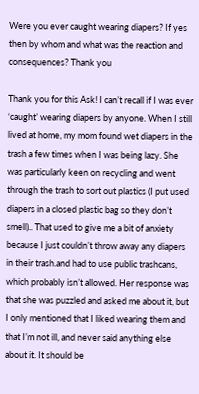Were you ever caught wearing diapers? If yes then by whom and what was the reaction and consequences? Thank you

Thank you for this Ask! I can’t recall if I was ever ‘caught’ wearing diapers by anyone. When I still lived at home, my mom found wet diapers in the trash a few times when I was being lazy. She was particularly keen on recycling and went through the trash to sort out plastics (I put used diapers in a closed plastic bag so they don’t smell).. That used to give me a bit of anxiety because I just couldn’t throw away any diapers in their trash.and had to use public trashcans, which probably isn’t allowed. Her response was that she was puzzled and asked me about it, but I only mentioned that I liked wearing them and that I’m not ill, and never said anything else about it. It should be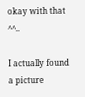okay with that ^^..

I actually found a picture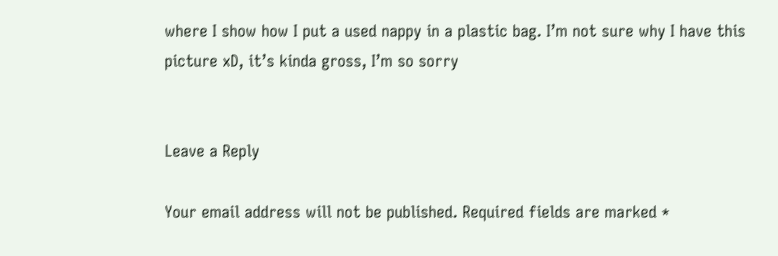where I show how I put a used nappy in a plastic bag. I’m not sure why I have this picture xD, it’s kinda gross, I’m so sorry


Leave a Reply

Your email address will not be published. Required fields are marked *